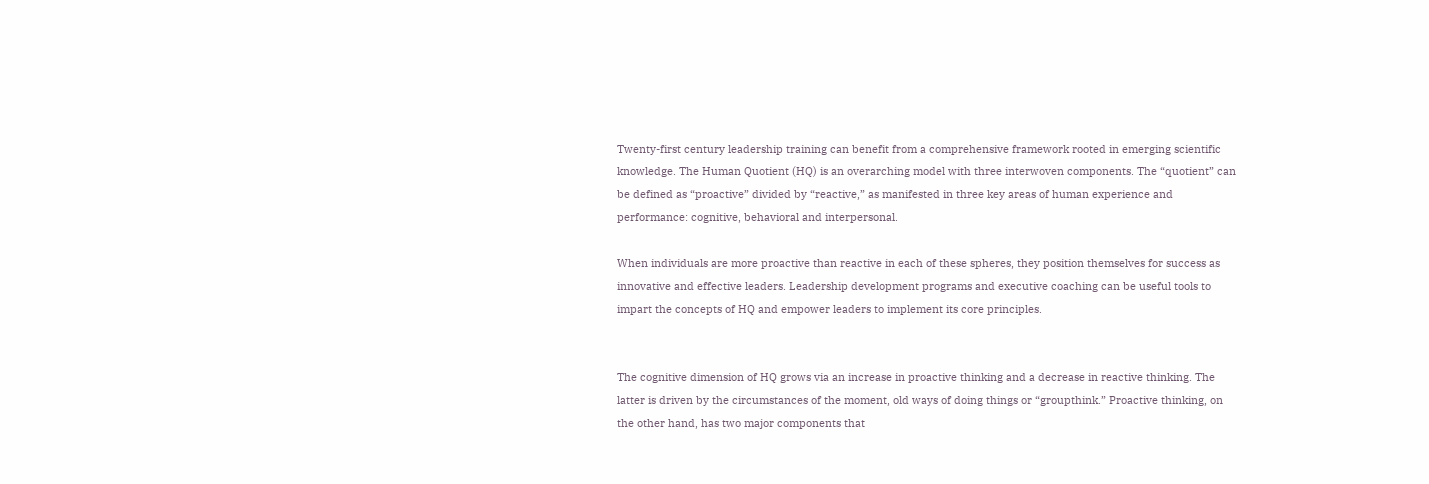Twenty-first century leadership training can benefit from a comprehensive framework rooted in emerging scientific knowledge. The Human Quotient (HQ) is an overarching model with three interwoven components. The “quotient” can be defined as “proactive” divided by “reactive,” as manifested in three key areas of human experience and performance: cognitive, behavioral and interpersonal.

When individuals are more proactive than reactive in each of these spheres, they position themselves for success as innovative and effective leaders. Leadership development programs and executive coaching can be useful tools to impart the concepts of HQ and empower leaders to implement its core principles.


The cognitive dimension of HQ grows via an increase in proactive thinking and a decrease in reactive thinking. The latter is driven by the circumstances of the moment, old ways of doing things or “groupthink.” Proactive thinking, on the other hand, has two major components that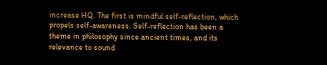increase HQ. The first is mindful self-reflection, which propels self-awareness. Self-reflection has been a theme in philosophy since ancient times, and its relevance to sound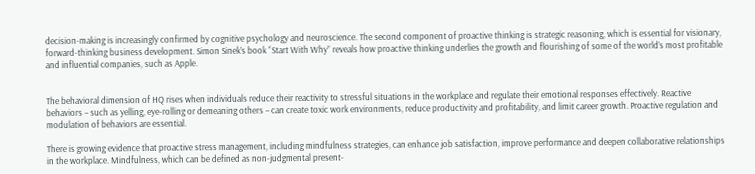decision-making is increasingly confirmed by cognitive psychology and neuroscience. The second component of proactive thinking is strategic reasoning, which is essential for visionary, forward-thinking business development. Simon Sinek’s book “Start With Why” reveals how proactive thinking underlies the growth and flourishing of some of the world’s most profitable and influential companies, such as Apple.


The behavioral dimension of HQ rises when individuals reduce their reactivity to stressful situations in the workplace and regulate their emotional responses effectively. Reactive behaviors – such as yelling, eye-rolling or demeaning others – can create toxic work environments, reduce productivity and profitability, and limit career growth. Proactive regulation and modulation of behaviors are essential.

There is growing evidence that proactive stress management, including mindfulness strategies, can enhance job satisfaction, improve performance and deepen collaborative relationships in the workplace. Mindfulness, which can be defined as non-judgmental present-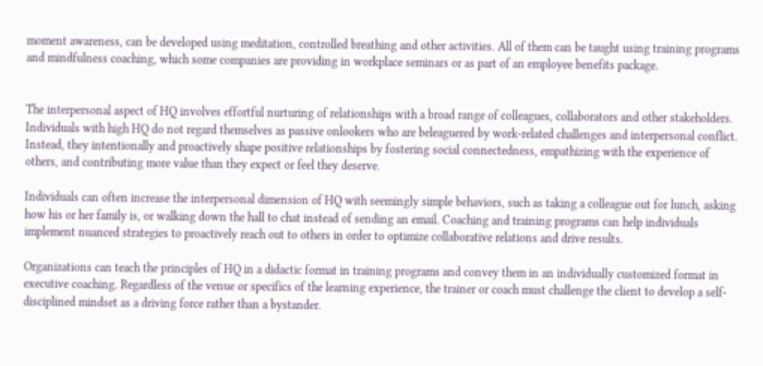moment awareness, can be developed using meditation, controlled breathing and other activities. All of them can be taught using training programs and mindfulness coaching, which some companies are providing in workplace seminars or as part of an employee benefits package.


The interpersonal aspect of HQ involves effortful nurturing of relationships with a broad range of colleagues, collaborators and other stakeholders. Individuals with high HQ do not regard themselves as passive onlookers who are beleaguered by work-related challenges and interpersonal conflict. Instead, they intentionally and proactively shape positive relationships by fostering social connectedness, empathizing with the experience of others, and contributing more value than they expect or feel they deserve.

Individuals can often increase the interpersonal dimension of HQ with seemingly simple behaviors, such as taking a colleague out for lunch, asking how his or her family is, or walking down the hall to chat instead of sending an email. Coaching and training programs can help individuals implement nuanced strategies to proactively reach out to others in order to optimize collaborative relations and drive results.

Organizations can teach the principles of HQ in a didactic format in training programs and convey them in an individually customized format in executive coaching. Regardless of the venue or specifics of the learning experience, the trainer or coach must challenge the client to develop a self-disciplined mindset as a driving force rather than a bystander.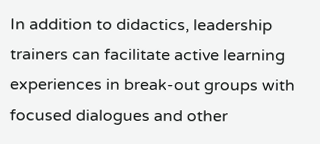In addition to didactics, leadership trainers can facilitate active learning experiences in break-out groups with focused dialogues and other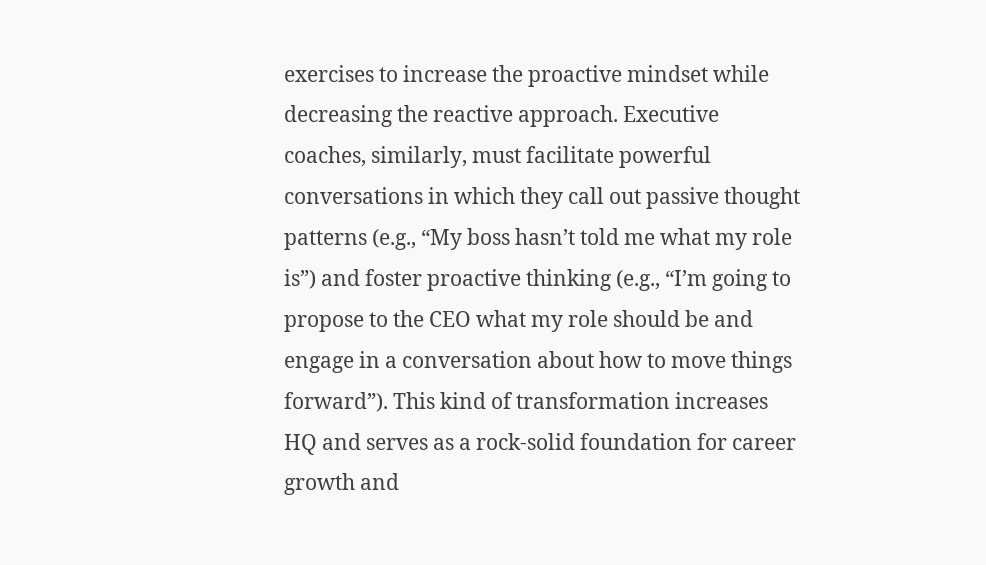exercises to increase the proactive mindset while decreasing the reactive approach. Executive coaches, similarly, must facilitate powerful conversations in which they call out passive thought patterns (e.g., “My boss hasn’t told me what my role is”) and foster proactive thinking (e.g., “I’m going to propose to the CEO what my role should be and engage in a conversation about how to move things forward”). This kind of transformation increases HQ and serves as a rock-solid foundation for career growth and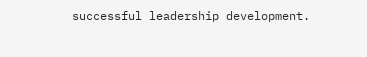successful leadership development.